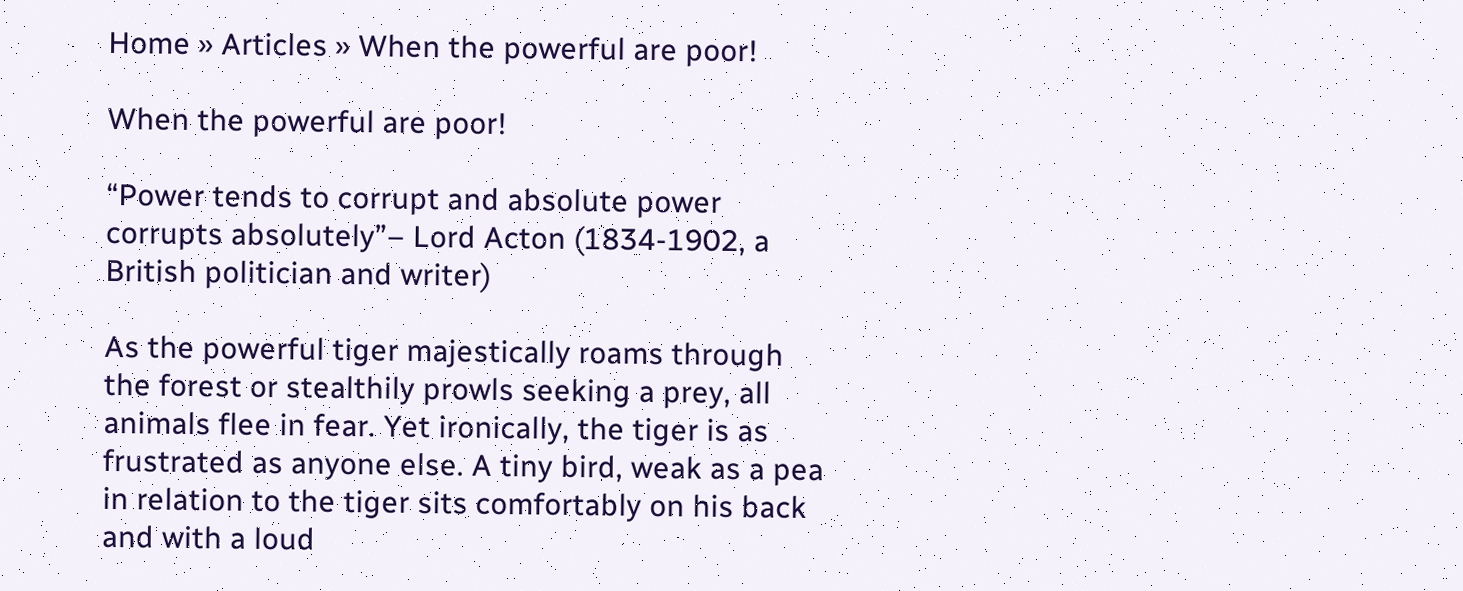Home » Articles » When the powerful are poor!

When the powerful are poor!

“Power tends to corrupt and absolute power corrupts absolutely”– Lord Acton (1834-1902, a British politician and writer)

As the powerful tiger majestically roams through the forest or stealthily prowls seeking a prey, all animals flee in fear. Yet ironically, the tiger is as frustrated as anyone else. A tiny bird, weak as a pea in relation to the tiger sits comfortably on his back and with a loud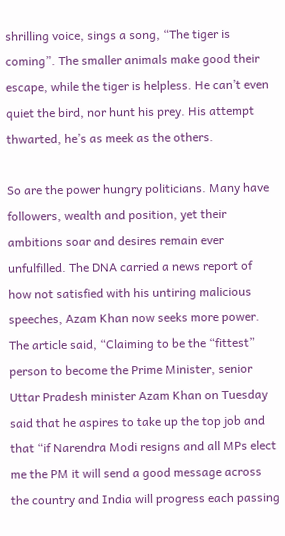shrilling voice, sings a song, “The tiger is coming”. The smaller animals make good their escape, while the tiger is helpless. He can’t even quiet the bird, nor hunt his prey. His attempt thwarted, he’s as meek as the others.

So are the power hungry politicians. Many have followers, wealth and position, yet their ambitions soar and desires remain ever unfulfilled. The DNA carried a news report of how not satisfied with his untiring malicious speeches, Azam Khan now seeks more power. The article said, “Claiming to be the “fittest” person to become the Prime Minister, senior Uttar Pradesh minister Azam Khan on Tuesday said that he aspires to take up the top job and that “if Narendra Modi resigns and all MPs elect me the PM it will send a good message across the country and India will progress each passing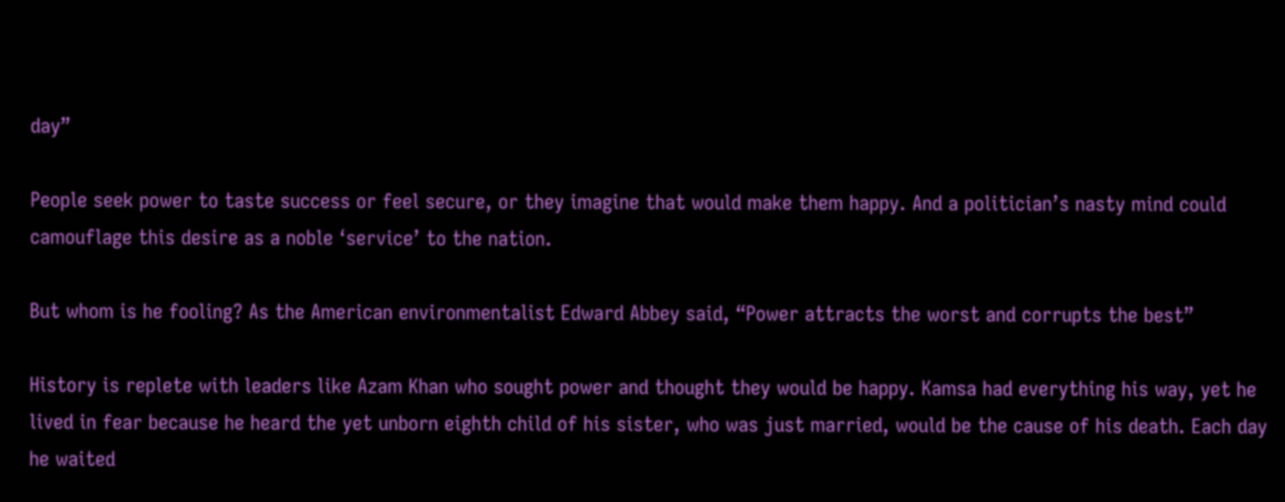day”

People seek power to taste success or feel secure, or they imagine that would make them happy. And a politician’s nasty mind could camouflage this desire as a noble ‘service’ to the nation.

But whom is he fooling? As the American environmentalist Edward Abbey said, “Power attracts the worst and corrupts the best”

History is replete with leaders like Azam Khan who sought power and thought they would be happy. Kamsa had everything his way, yet he lived in fear because he heard the yet unborn eighth child of his sister, who was just married, would be the cause of his death. Each day he waited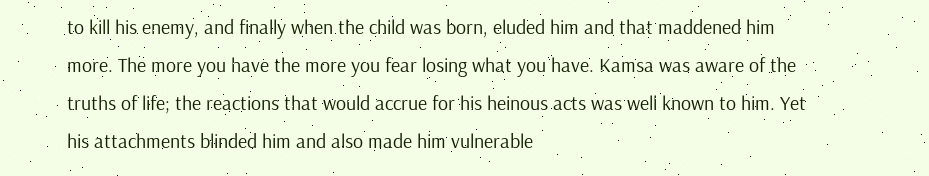to kill his enemy, and finally when the child was born, eluded him and that maddened him more. The more you have the more you fear losing what you have. Kamsa was aware of the truths of life; the reactions that would accrue for his heinous acts was well known to him. Yet his attachments blinded him and also made him vulnerable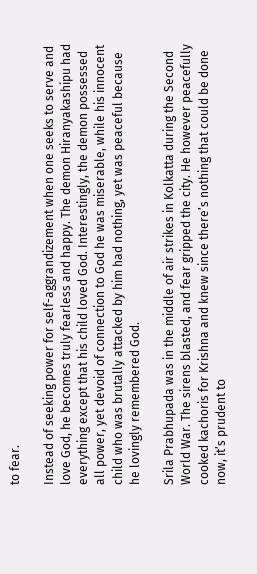to fear.

Instead of seeking power for self-aggrandizement when one seeks to serve and love God, he becomes truly fearless and happy. The demon Hiranyakashipu had everything except that his child loved God. Interestingly, the demon possessed all power, yet devoid of connection to God he was miserable, while his innocent child who was brutally attacked by him had nothing, yet was peaceful because he lovingly remembered God.

Srila Prabhupada was in the middle of air strikes in Kolkatta during the Second World War. The sirens blasted, and fear gripped the city. He however peacefully cooked kachoris for Krishna and knew since there’s nothing that could be done now, it’s prudent to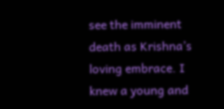see the imminent death as Krishna’s loving embrace. I knew a young and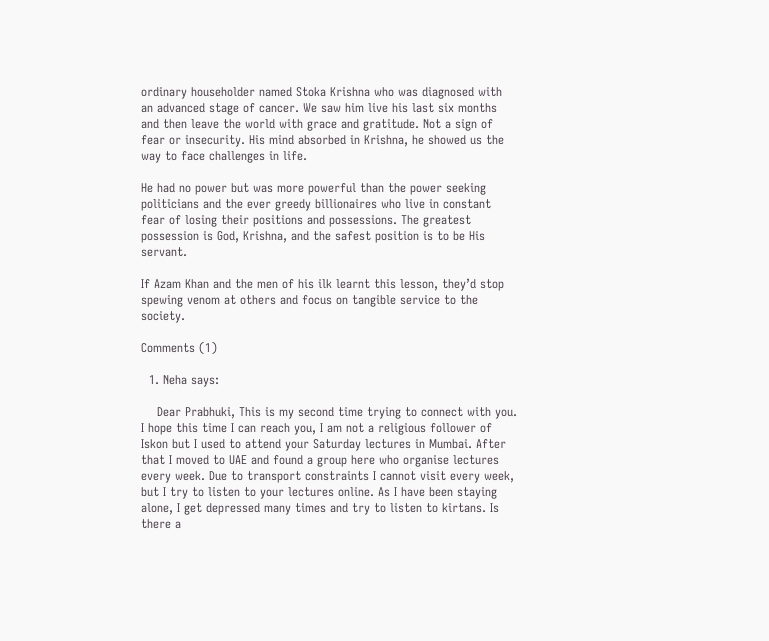ordinary householder named Stoka Krishna who was diagnosed with an advanced stage of cancer. We saw him live his last six months and then leave the world with grace and gratitude. Not a sign of fear or insecurity. His mind absorbed in Krishna, he showed us the way to face challenges in life.

He had no power but was more powerful than the power seeking politicians and the ever greedy billionaires who live in constant fear of losing their positions and possessions. The greatest possession is God, Krishna, and the safest position is to be His servant.

If Azam Khan and the men of his ilk learnt this lesson, they’d stop spewing venom at others and focus on tangible service to the society.

Comments (1)

  1. Neha says:

    Dear Prabhuki, This is my second time trying to connect with you. I hope this time I can reach you, I am not a religious follower of Iskon but I used to attend your Saturday lectures in Mumbai. After that I moved to UAE and found a group here who organise lectures every week. Due to transport constraints I cannot visit every week, but I try to listen to your lectures online. As I have been staying alone, I get depressed many times and try to listen to kirtans. Is there a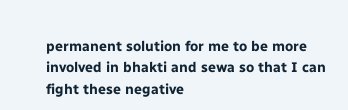permanent solution for me to be more involved in bhakti and sewa so that I can fight these negative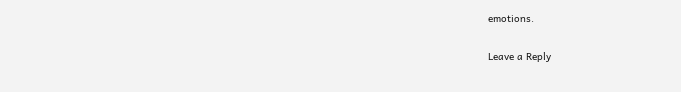emotions.

Leave a Reply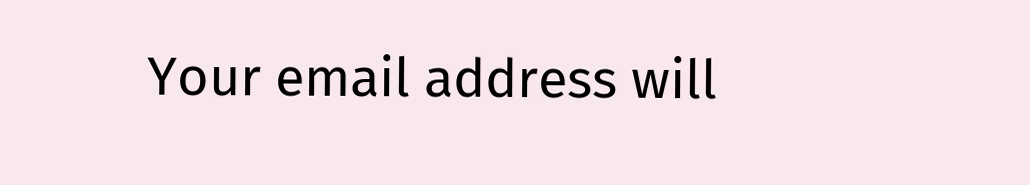Your email address will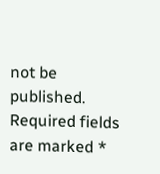not be published. Required fields are marked *